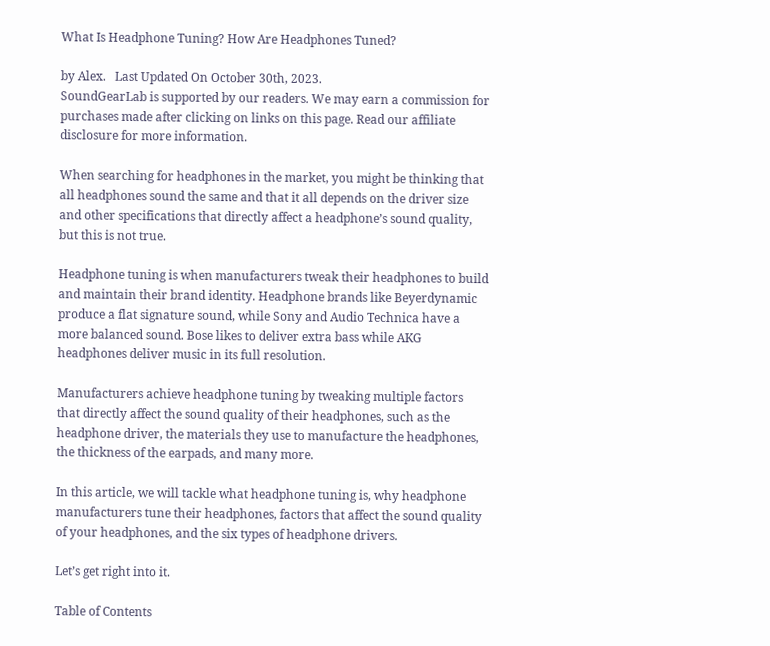What Is Headphone Tuning? How Are Headphones Tuned?

by Alex.   Last Updated On October 30th, 2023.
SoundGearLab is supported by our readers. We may earn a commission for purchases made after clicking on links on this page. Read our affiliate disclosure for more information.

When searching for headphones in the market, you might be thinking that all headphones sound the same and that it all depends on the driver size and other specifications that directly affect a headphone’s sound quality, but this is not true.

Headphone tuning is when manufacturers tweak their headphones to build and maintain their brand identity. Headphone brands like Beyerdynamic produce a flat signature sound, while Sony and Audio Technica have a more balanced sound. Bose likes to deliver extra bass while AKG headphones deliver music in its full resolution.

Manufacturers achieve headphone tuning by tweaking multiple factors that directly affect the sound quality of their headphones, such as the headphone driver, the materials they use to manufacture the headphones, the thickness of the earpads, and many more.

In this article, we will tackle what headphone tuning is, why headphone manufacturers tune their headphones, factors that affect the sound quality of your headphones, and the six types of headphone drivers.

Let’s get right into it.

Table of Contents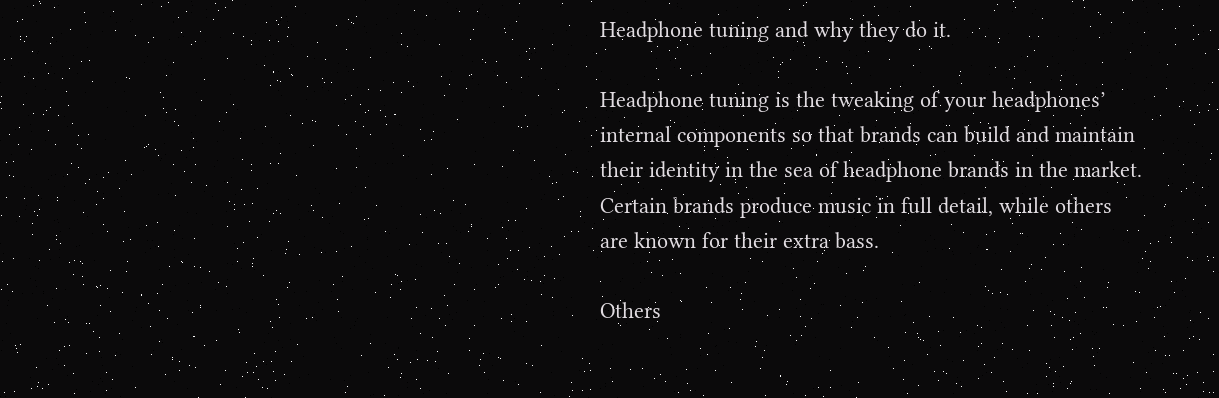Headphone tuning and why they do it.

Headphone tuning is the tweaking of your headphones’ internal components so that brands can build and maintain their identity in the sea of headphone brands in the market. Certain brands produce music in full detail, while others are known for their extra bass.

Others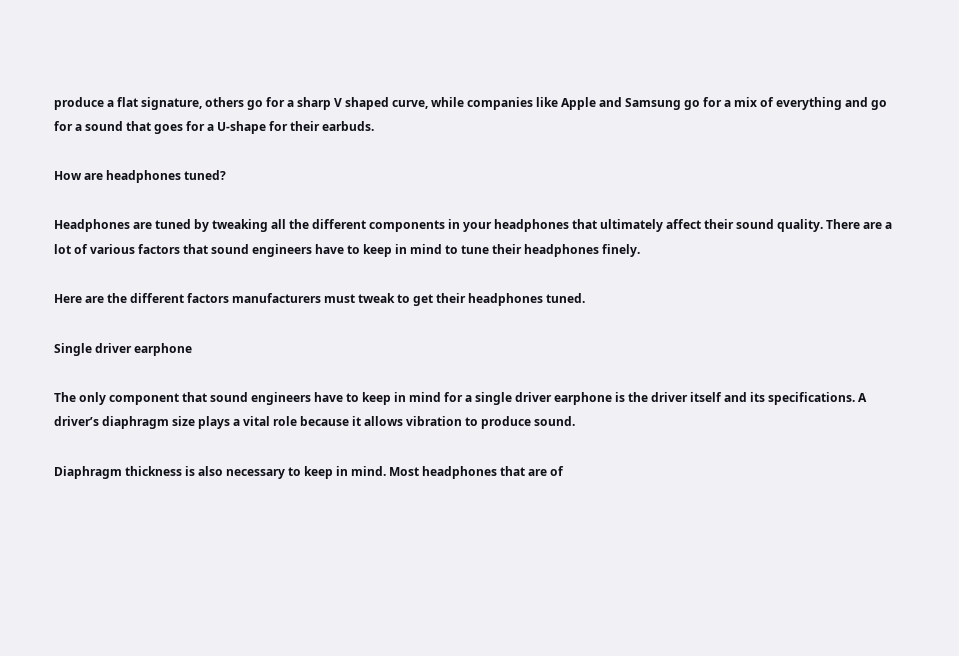produce a flat signature, others go for a sharp V shaped curve, while companies like Apple and Samsung go for a mix of everything and go for a sound that goes for a U-shape for their earbuds.

How are headphones tuned?

Headphones are tuned by tweaking all the different components in your headphones that ultimately affect their sound quality. There are a lot of various factors that sound engineers have to keep in mind to tune their headphones finely.

Here are the different factors manufacturers must tweak to get their headphones tuned.

Single driver earphone

The only component that sound engineers have to keep in mind for a single driver earphone is the driver itself and its specifications. A driver’s diaphragm size plays a vital role because it allows vibration to produce sound.

Diaphragm thickness is also necessary to keep in mind. Most headphones that are of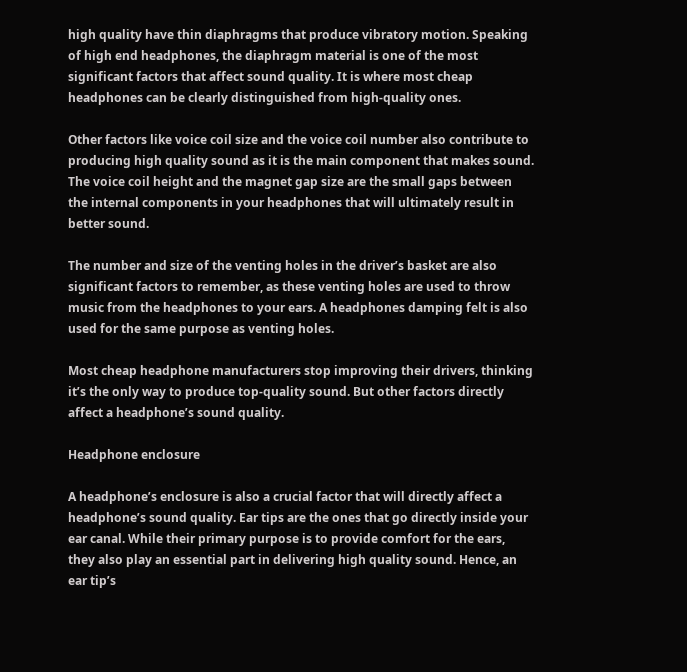high quality have thin diaphragms that produce vibratory motion. Speaking of high end headphones, the diaphragm material is one of the most significant factors that affect sound quality. It is where most cheap headphones can be clearly distinguished from high-quality ones.

Other factors like voice coil size and the voice coil number also contribute to producing high quality sound as it is the main component that makes sound. The voice coil height and the magnet gap size are the small gaps between the internal components in your headphones that will ultimately result in better sound.

The number and size of the venting holes in the driver’s basket are also significant factors to remember, as these venting holes are used to throw music from the headphones to your ears. A headphones damping felt is also used for the same purpose as venting holes.

Most cheap headphone manufacturers stop improving their drivers, thinking it’s the only way to produce top-quality sound. But other factors directly affect a headphone’s sound quality.

Headphone enclosure

A headphone’s enclosure is also a crucial factor that will directly affect a headphone’s sound quality. Ear tips are the ones that go directly inside your ear canal. While their primary purpose is to provide comfort for the ears, they also play an essential part in delivering high quality sound. Hence, an ear tip’s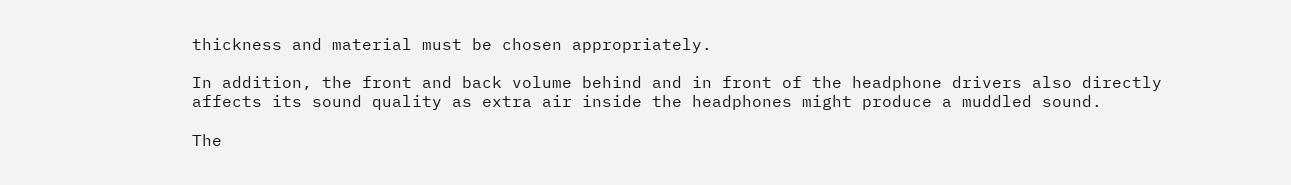thickness and material must be chosen appropriately.

In addition, the front and back volume behind and in front of the headphone drivers also directly affects its sound quality as extra air inside the headphones might produce a muddled sound.

The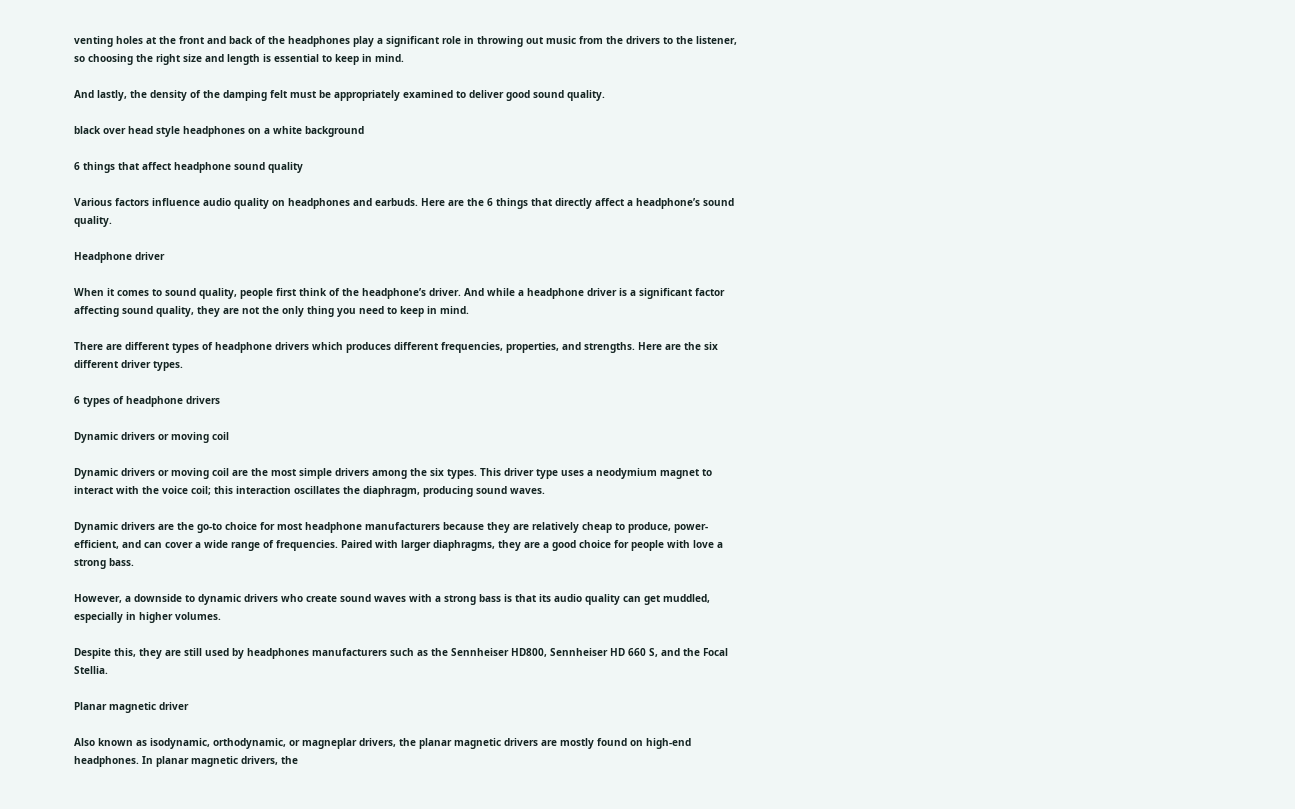venting holes at the front and back of the headphones play a significant role in throwing out music from the drivers to the listener, so choosing the right size and length is essential to keep in mind.

And lastly, the density of the damping felt must be appropriately examined to deliver good sound quality.

black over head style headphones on a white background

6 things that affect headphone sound quality

Various factors influence audio quality on headphones and earbuds. Here are the 6 things that directly affect a headphone’s sound quality.

Headphone driver

When it comes to sound quality, people first think of the headphone’s driver. And while a headphone driver is a significant factor affecting sound quality, they are not the only thing you need to keep in mind.

There are different types of headphone drivers which produces different frequencies, properties, and strengths. Here are the six different driver types.

6 types of headphone drivers

Dynamic drivers or moving coil

Dynamic drivers or moving coil are the most simple drivers among the six types. This driver type uses a neodymium magnet to interact with the voice coil; this interaction oscillates the diaphragm, producing sound waves.

Dynamic drivers are the go-to choice for most headphone manufacturers because they are relatively cheap to produce, power-efficient, and can cover a wide range of frequencies. Paired with larger diaphragms, they are a good choice for people with love a strong bass.

However, a downside to dynamic drivers who create sound waves with a strong bass is that its audio quality can get muddled, especially in higher volumes.

Despite this, they are still used by headphones manufacturers such as the Sennheiser HD800, Sennheiser HD 660 S, and the Focal Stellia.

Planar magnetic driver

Also known as isodynamic, orthodynamic, or magneplar drivers, the planar magnetic drivers are mostly found on high-end headphones. In planar magnetic drivers, the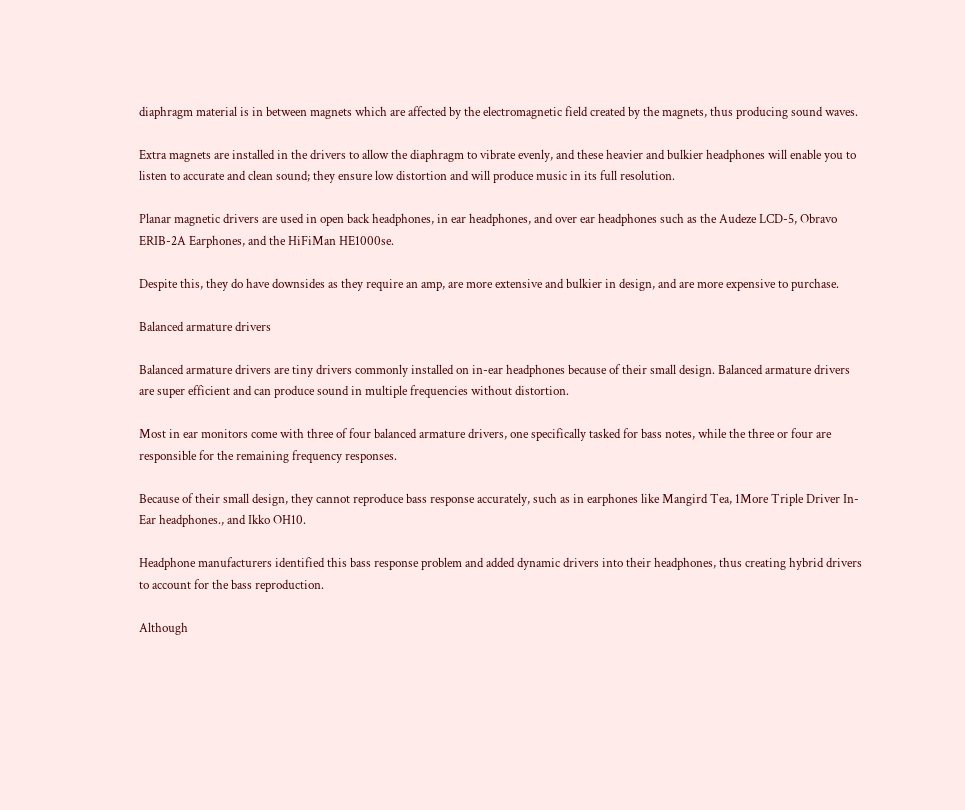diaphragm material is in between magnets which are affected by the electromagnetic field created by the magnets, thus producing sound waves.

Extra magnets are installed in the drivers to allow the diaphragm to vibrate evenly, and these heavier and bulkier headphones will enable you to listen to accurate and clean sound; they ensure low distortion and will produce music in its full resolution.

Planar magnetic drivers are used in open back headphones, in ear headphones, and over ear headphones such as the Audeze LCD-5, Obravo ERIB-2A Earphones, and the HiFiMan HE1000se.

Despite this, they do have downsides as they require an amp, are more extensive and bulkier in design, and are more expensive to purchase.

Balanced armature drivers

Balanced armature drivers are tiny drivers commonly installed on in-ear headphones because of their small design. Balanced armature drivers are super efficient and can produce sound in multiple frequencies without distortion.

Most in ear monitors come with three of four balanced armature drivers, one specifically tasked for bass notes, while the three or four are responsible for the remaining frequency responses.

Because of their small design, they cannot reproduce bass response accurately, such as in earphones like Mangird Tea, 1More Triple Driver In-Ear headphones., and Ikko OH10.

Headphone manufacturers identified this bass response problem and added dynamic drivers into their headphones, thus creating hybrid drivers to account for the bass reproduction.

Although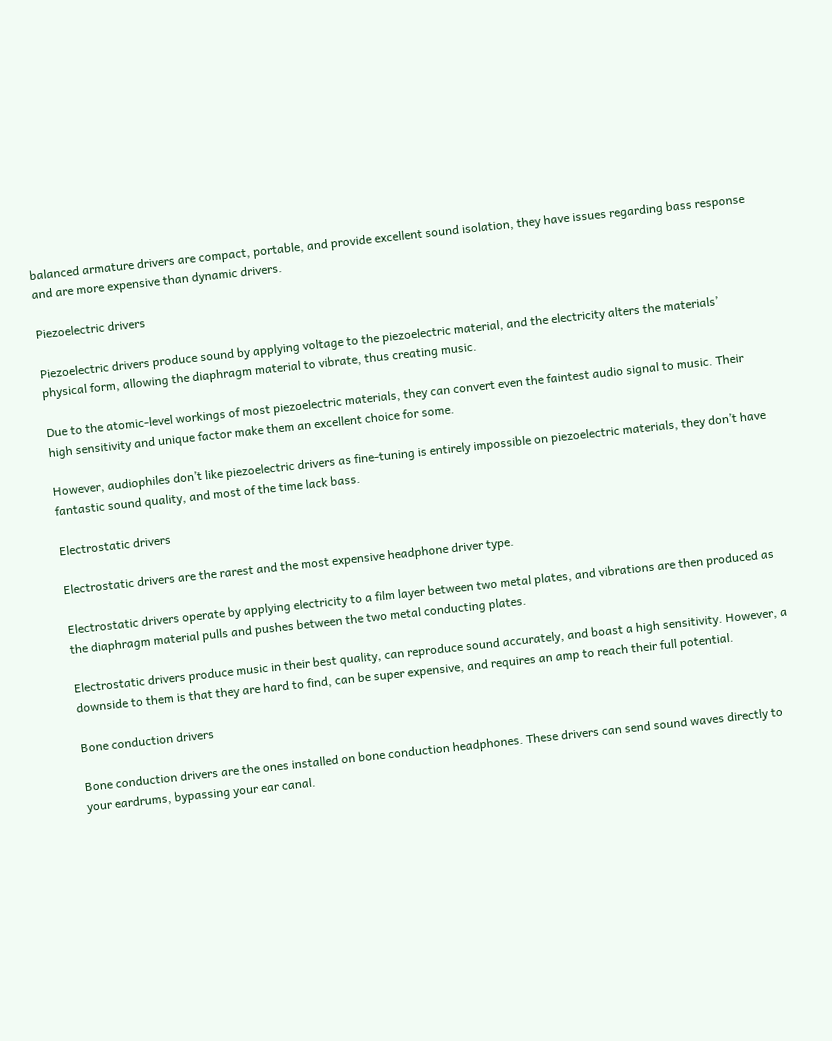balanced armature drivers are compact, portable, and provide excellent sound isolation, they have issues regarding bass response and are more expensive than dynamic drivers.

Piezoelectric drivers

Piezoelectric drivers produce sound by applying voltage to the piezoelectric material, and the electricity alters the materials’ physical form, allowing the diaphragm material to vibrate, thus creating music.

Due to the atomic-level workings of most piezoelectric materials, they can convert even the faintest audio signal to music. Their high sensitivity and unique factor make them an excellent choice for some.

However, audiophiles don’t like piezoelectric drivers as fine-tuning is entirely impossible on piezoelectric materials, they don’t have fantastic sound quality, and most of the time lack bass.

Electrostatic drivers

Electrostatic drivers are the rarest and the most expensive headphone driver type.

Electrostatic drivers operate by applying electricity to a film layer between two metal plates, and vibrations are then produced as the diaphragm material pulls and pushes between the two metal conducting plates.

Electrostatic drivers produce music in their best quality, can reproduce sound accurately, and boast a high sensitivity. However, a downside to them is that they are hard to find, can be super expensive, and requires an amp to reach their full potential.

Bone conduction drivers

Bone conduction drivers are the ones installed on bone conduction headphones. These drivers can send sound waves directly to your eardrums, bypassing your ear canal.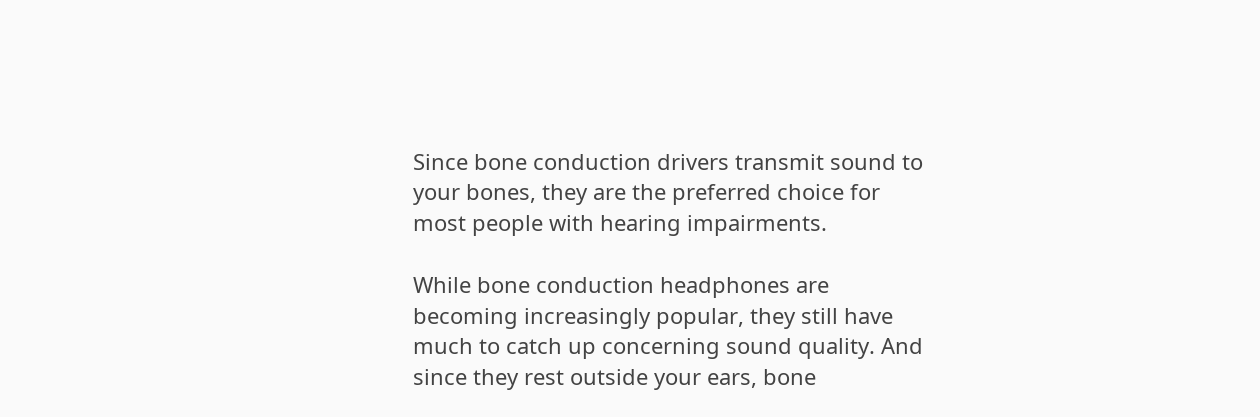Since bone conduction drivers transmit sound to your bones, they are the preferred choice for most people with hearing impairments.

While bone conduction headphones are becoming increasingly popular, they still have much to catch up concerning sound quality. And since they rest outside your ears, bone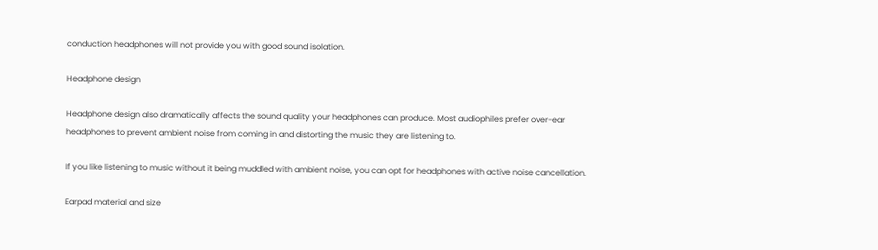conduction headphones will not provide you with good sound isolation.

Headphone design

Headphone design also dramatically affects the sound quality your headphones can produce. Most audiophiles prefer over-ear headphones to prevent ambient noise from coming in and distorting the music they are listening to.

If you like listening to music without it being muddled with ambient noise, you can opt for headphones with active noise cancellation.

Earpad material and size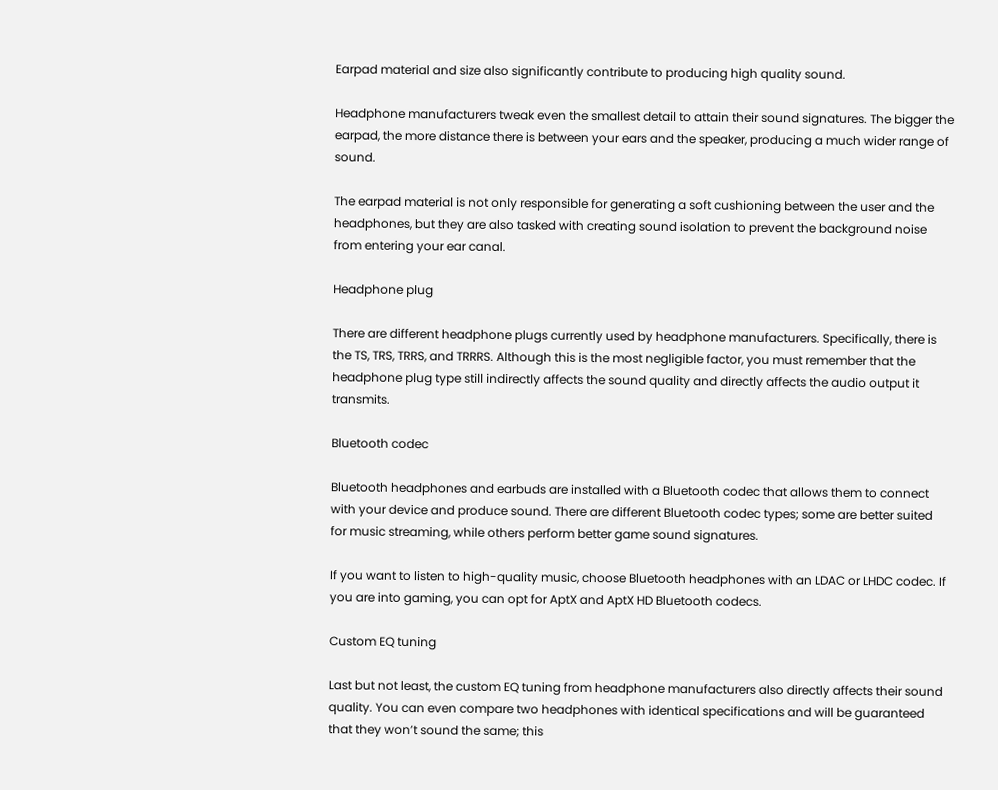Earpad material and size also significantly contribute to producing high quality sound.

Headphone manufacturers tweak even the smallest detail to attain their sound signatures. The bigger the earpad, the more distance there is between your ears and the speaker, producing a much wider range of sound.

The earpad material is not only responsible for generating a soft cushioning between the user and the headphones, but they are also tasked with creating sound isolation to prevent the background noise from entering your ear canal.

Headphone plug

There are different headphone plugs currently used by headphone manufacturers. Specifically, there is the TS, TRS, TRRS, and TRRRS. Although this is the most negligible factor, you must remember that the headphone plug type still indirectly affects the sound quality and directly affects the audio output it transmits.

Bluetooth codec

Bluetooth headphones and earbuds are installed with a Bluetooth codec that allows them to connect with your device and produce sound. There are different Bluetooth codec types; some are better suited for music streaming, while others perform better game sound signatures.

If you want to listen to high-quality music, choose Bluetooth headphones with an LDAC or LHDC codec. If you are into gaming, you can opt for AptX and AptX HD Bluetooth codecs.

Custom EQ tuning

Last but not least, the custom EQ tuning from headphone manufacturers also directly affects their sound quality. You can even compare two headphones with identical specifications and will be guaranteed that they won’t sound the same; this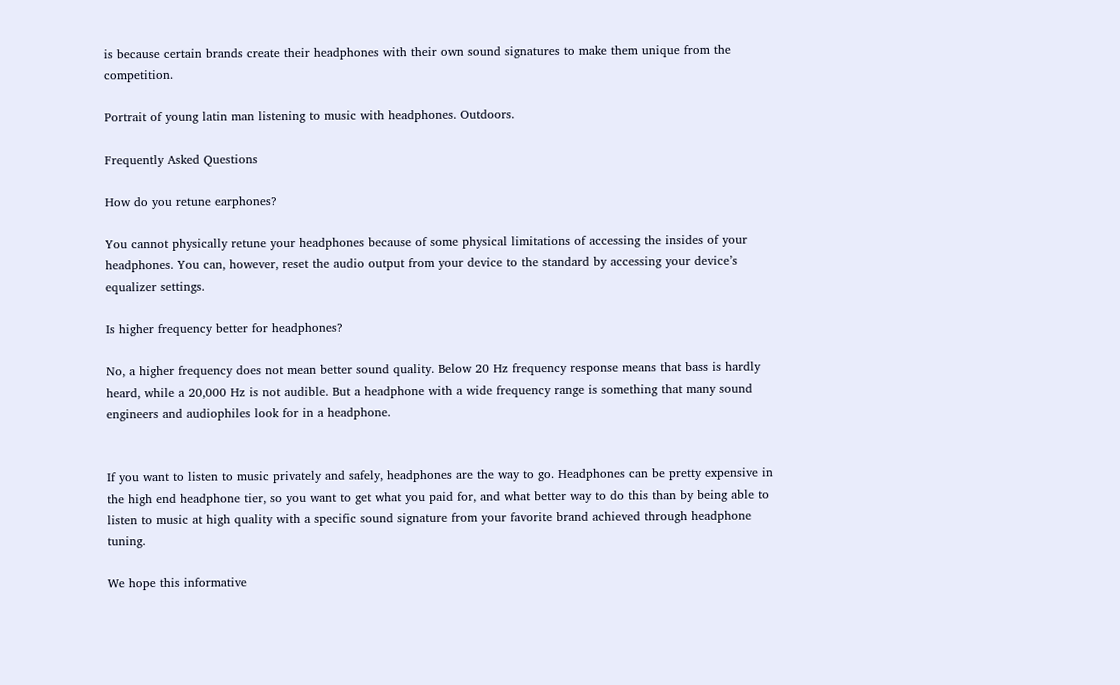is because certain brands create their headphones with their own sound signatures to make them unique from the competition.

Portrait of young latin man listening to music with headphones. Outdoors.

Frequently Asked Questions

How do you retune earphones?

You cannot physically retune your headphones because of some physical limitations of accessing the insides of your headphones. You can, however, reset the audio output from your device to the standard by accessing your device’s equalizer settings.

Is higher frequency better for headphones?

No, a higher frequency does not mean better sound quality. Below 20 Hz frequency response means that bass is hardly heard, while a 20,000 Hz is not audible. But a headphone with a wide frequency range is something that many sound engineers and audiophiles look for in a headphone.


If you want to listen to music privately and safely, headphones are the way to go. Headphones can be pretty expensive in the high end headphone tier, so you want to get what you paid for, and what better way to do this than by being able to listen to music at high quality with a specific sound signature from your favorite brand achieved through headphone tuning.

We hope this informative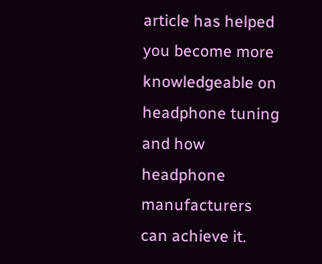article has helped you become more knowledgeable on headphone tuning and how headphone manufacturers can achieve it.